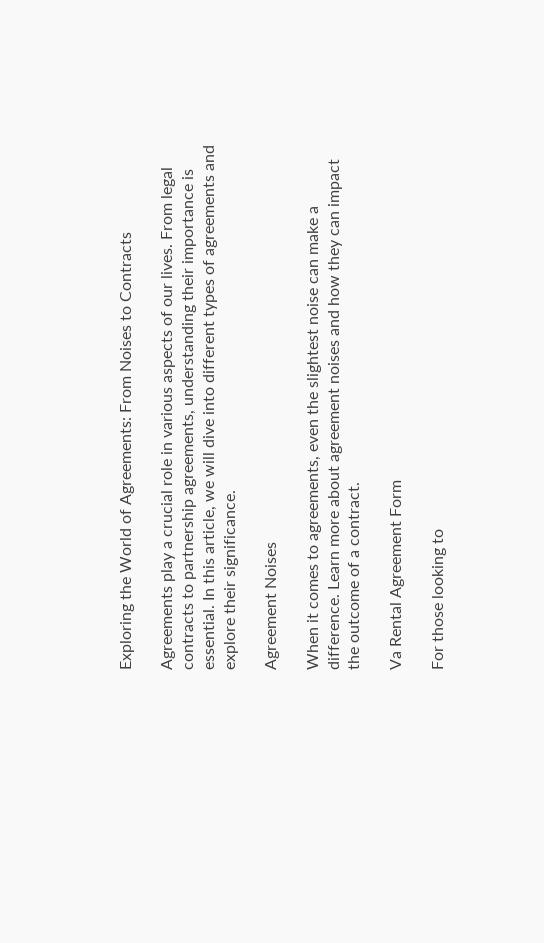Exploring the World of Agreements: From Noises to Contracts

Agreements play a crucial role in various aspects of our lives. From legal contracts to partnership agreements, understanding their importance is essential. In this article, we will dive into different types of agreements and explore their significance.

Agreement Noises

When it comes to agreements, even the slightest noise can make a difference. Learn more about agreement noises and how they can impact the outcome of a contract.

Va Rental Agreement Form

For those looking to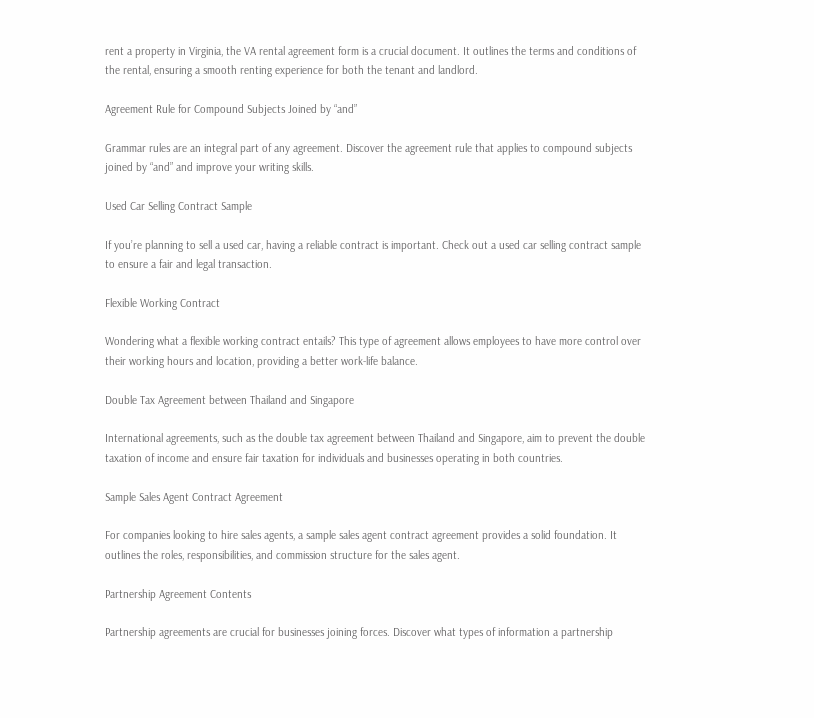rent a property in Virginia, the VA rental agreement form is a crucial document. It outlines the terms and conditions of the rental, ensuring a smooth renting experience for both the tenant and landlord.

Agreement Rule for Compound Subjects Joined by “and”

Grammar rules are an integral part of any agreement. Discover the agreement rule that applies to compound subjects joined by “and” and improve your writing skills.

Used Car Selling Contract Sample

If you’re planning to sell a used car, having a reliable contract is important. Check out a used car selling contract sample to ensure a fair and legal transaction.

Flexible Working Contract

Wondering what a flexible working contract entails? This type of agreement allows employees to have more control over their working hours and location, providing a better work-life balance.

Double Tax Agreement between Thailand and Singapore

International agreements, such as the double tax agreement between Thailand and Singapore, aim to prevent the double taxation of income and ensure fair taxation for individuals and businesses operating in both countries.

Sample Sales Agent Contract Agreement

For companies looking to hire sales agents, a sample sales agent contract agreement provides a solid foundation. It outlines the roles, responsibilities, and commission structure for the sales agent.

Partnership Agreement Contents

Partnership agreements are crucial for businesses joining forces. Discover what types of information a partnership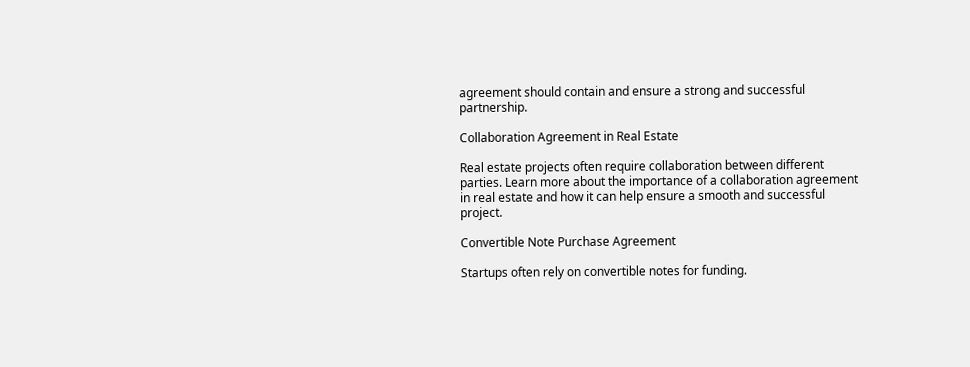agreement should contain and ensure a strong and successful partnership.

Collaboration Agreement in Real Estate

Real estate projects often require collaboration between different parties. Learn more about the importance of a collaboration agreement in real estate and how it can help ensure a smooth and successful project.

Convertible Note Purchase Agreement

Startups often rely on convertible notes for funding.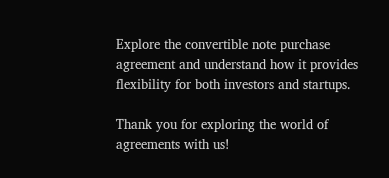Explore the convertible note purchase agreement and understand how it provides flexibility for both investors and startups.

Thank you for exploring the world of agreements with us!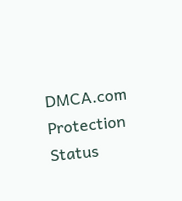DMCA.com Protection Status